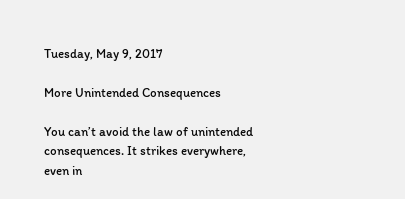Tuesday, May 9, 2017

More Unintended Consequences

You can’t avoid the law of unintended consequences. It strikes everywhere, even in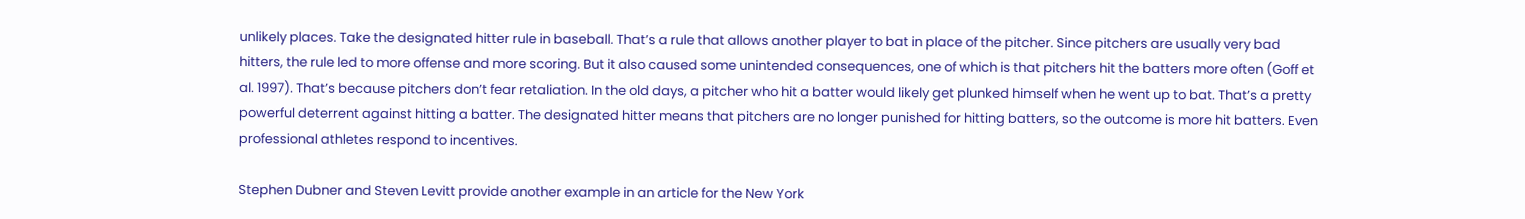unlikely places. Take the designated hitter rule in baseball. That’s a rule that allows another player to bat in place of the pitcher. Since pitchers are usually very bad hitters, the rule led to more offense and more scoring. But it also caused some unintended consequences, one of which is that pitchers hit the batters more often (Goff et al. 1997). That’s because pitchers don’t fear retaliation. In the old days, a pitcher who hit a batter would likely get plunked himself when he went up to bat. That’s a pretty powerful deterrent against hitting a batter. The designated hitter means that pitchers are no longer punished for hitting batters, so the outcome is more hit batters. Even professional athletes respond to incentives.

Stephen Dubner and Steven Levitt provide another example in an article for the New York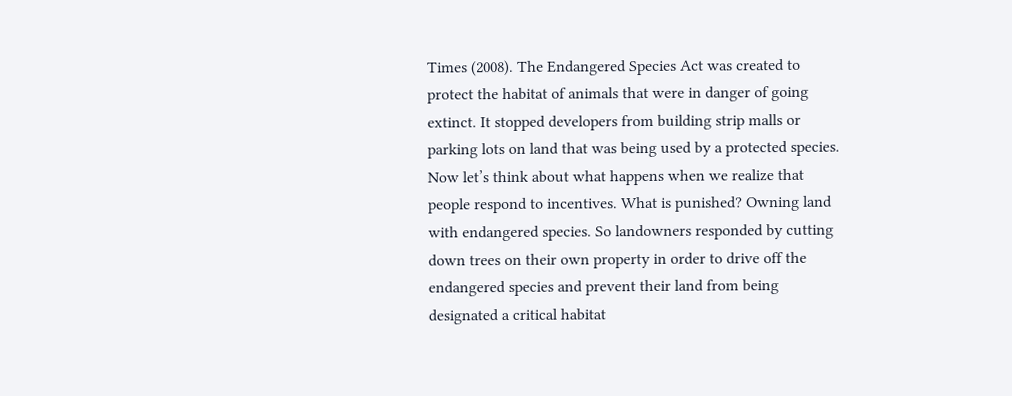Times (2008). The Endangered Species Act was created to protect the habitat of animals that were in danger of going extinct. It stopped developers from building strip malls or parking lots on land that was being used by a protected species. Now let’s think about what happens when we realize that people respond to incentives. What is punished? Owning land with endangered species. So landowners responded by cutting down trees on their own property in order to drive off the endangered species and prevent their land from being designated a critical habitat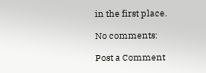in the first place.

No comments:

Post a Comment